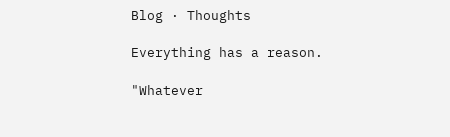Blog · Thoughts

Everything has a reason.

"Whatever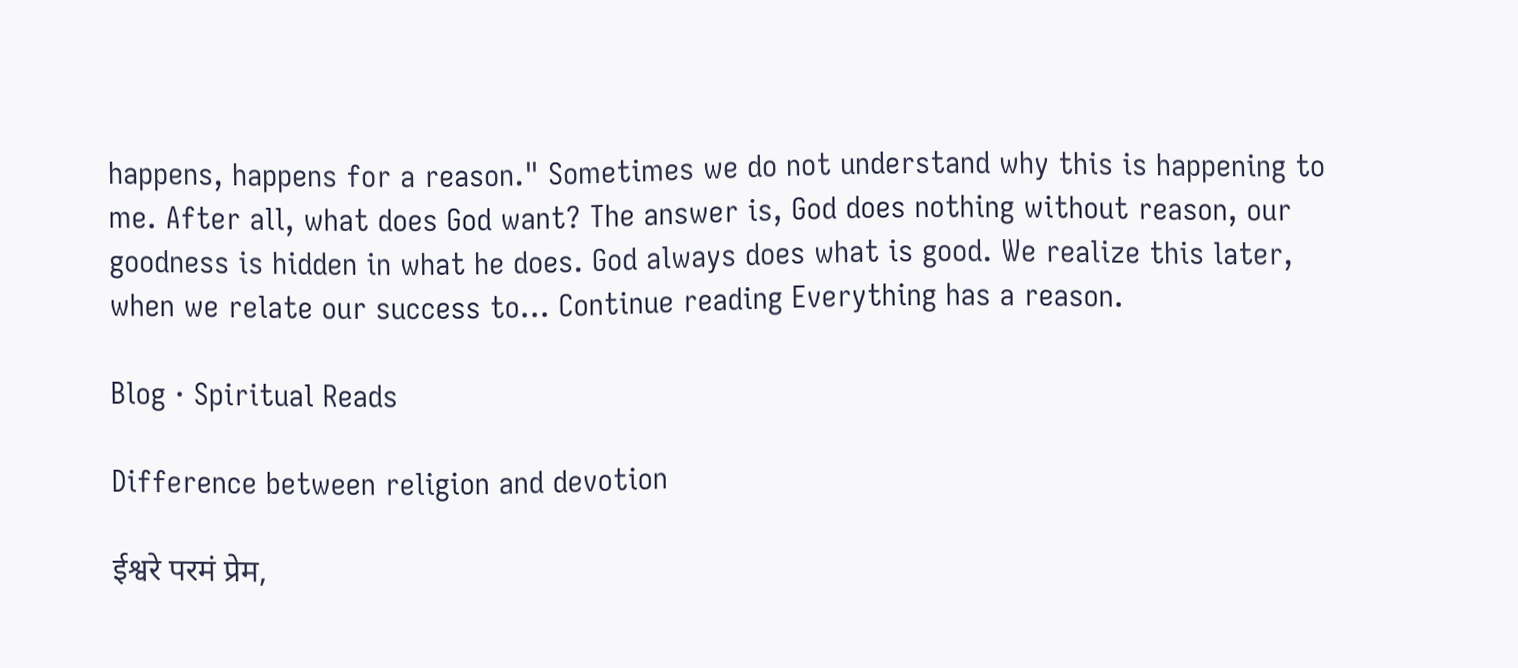happens, happens for a reason." Sometimes we do not understand why this is happening to me. After all, what does God want? The answer is, God does nothing without reason, our goodness is hidden in what he does. God always does what is good. We realize this later, when we relate our success to… Continue reading Everything has a reason.

Blog · Spiritual Reads

Difference between religion and devotion

ईश्वरे परमं प्रेम,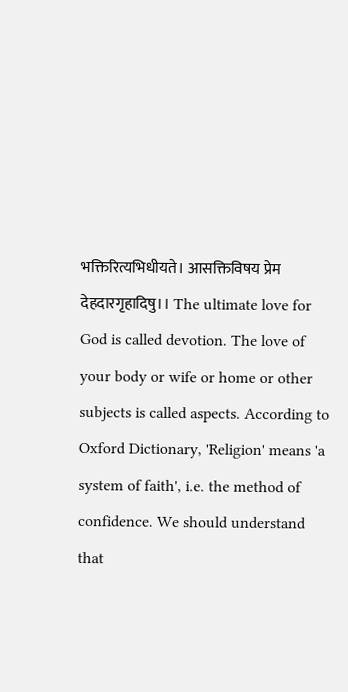भक्तिरित्यभिधीयते। आसक्तिविषय प्रेम देहदारगृहादिषु।। The ultimate love for God is called devotion. The love of your body or wife or home or other subjects is called aspects. According to Oxford Dictionary, 'Religion' means 'a system of faith', i.e. the method of confidence. We should understand that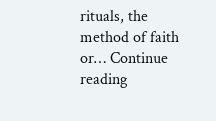rituals, the method of faith or… Continue reading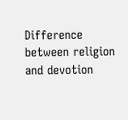Difference between religion and devotion